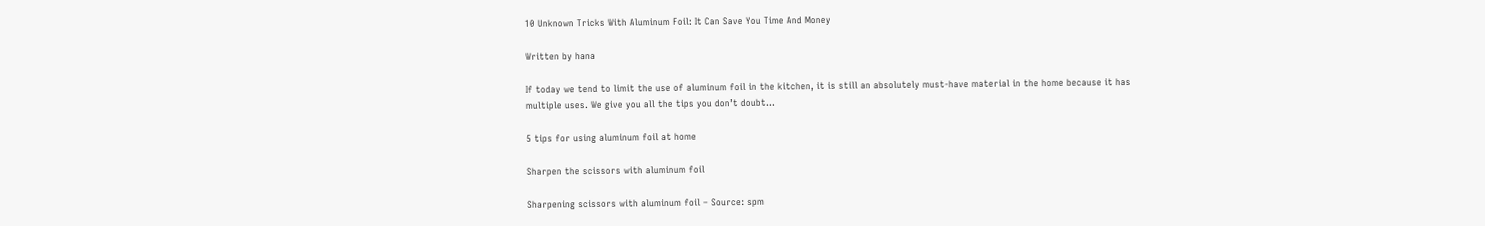10 Unknown Tricks With Aluminum Foil: It Can Save You Time And Money

Written by hana

If today we tend to limit the use of aluminum foil in the kitchen, it is still an absolutely must-have material in the home because it has multiple uses. We give you all the tips you don’t doubt…

5 tips for using aluminum foil at home

Sharpen the scissors with aluminum foil

Sharpening scissors with aluminum foil – Source: spm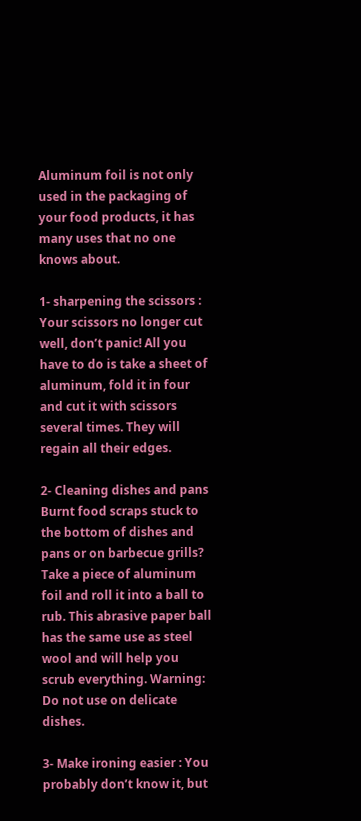Aluminum foil is not only used in the packaging of your food products, it has many uses that no one knows about.

1- sharpening the scissors : Your scissors no longer cut well, don’t panic! All you have to do is take a sheet of aluminum, fold it in four and cut it with scissors several times. They will regain all their edges.

2- Cleaning dishes and pans Burnt food scraps stuck to the bottom of dishes and pans or on barbecue grills? Take a piece of aluminum foil and roll it into a ball to rub. This abrasive paper ball has the same use as steel wool and will help you scrub everything. Warning: Do not use on delicate dishes.

3- Make ironing easier : You probably don’t know it, but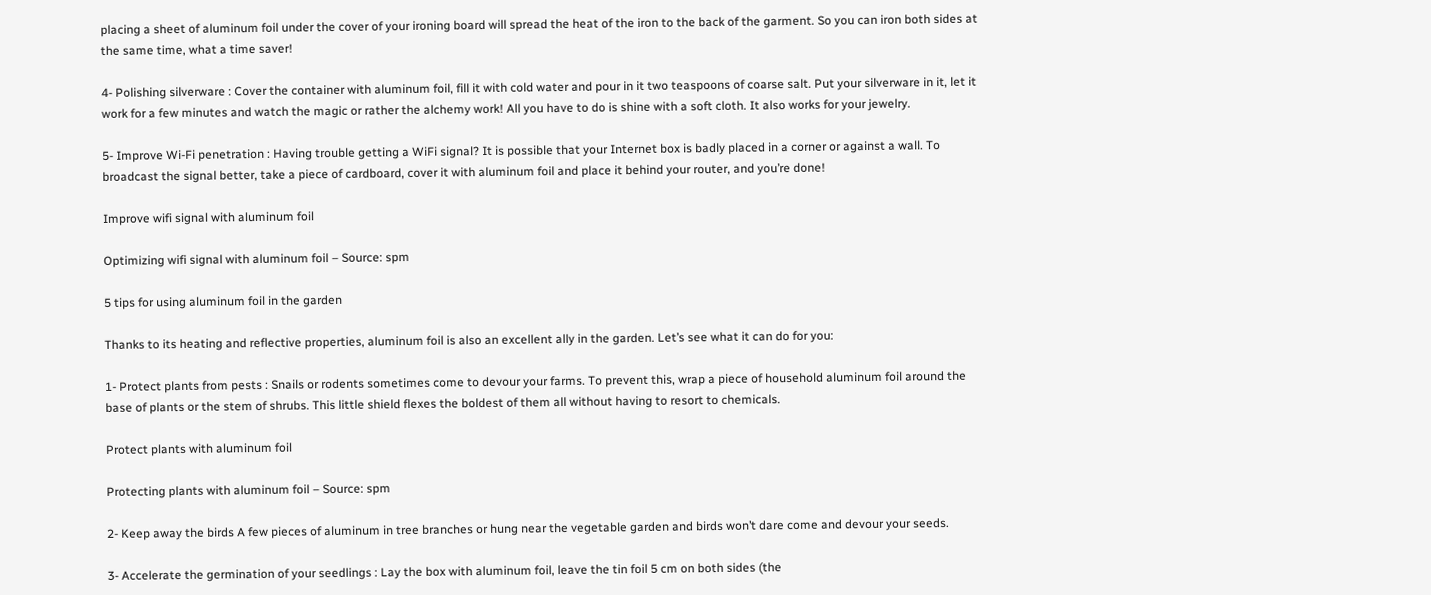placing a sheet of aluminum foil under the cover of your ironing board will spread the heat of the iron to the back of the garment. So you can iron both sides at the same time, what a time saver!

4- Polishing silverware : Cover the container with aluminum foil, fill it with cold water and pour in it two teaspoons of coarse salt. Put your silverware in it, let it work for a few minutes and watch the magic or rather the alchemy work! All you have to do is shine with a soft cloth. It also works for your jewelry.

5- Improve Wi-Fi penetration : Having trouble getting a WiFi signal? It is possible that your Internet box is badly placed in a corner or against a wall. To broadcast the signal better, take a piece of cardboard, cover it with aluminum foil and place it behind your router, and you’re done!

Improve wifi signal with aluminum foil

Optimizing wifi signal with aluminum foil – Source: spm

5 tips for using aluminum foil in the garden

Thanks to its heating and reflective properties, aluminum foil is also an excellent ally in the garden. Let’s see what it can do for you:

1- Protect plants from pests : Snails or rodents sometimes come to devour your farms. To prevent this, wrap a piece of household aluminum foil around the base of plants or the stem of shrubs. This little shield flexes the boldest of them all without having to resort to chemicals.

Protect plants with aluminum foil

Protecting plants with aluminum foil – Source: spm

2- Keep away the birds A few pieces of aluminum in tree branches or hung near the vegetable garden and birds won’t dare come and devour your seeds.

3- Accelerate the germination of your seedlings : Lay the box with aluminum foil, leave the tin foil 5 cm on both sides (the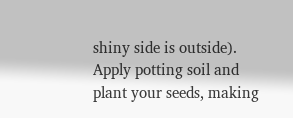shiny side is outside). Apply potting soil and plant your seeds, making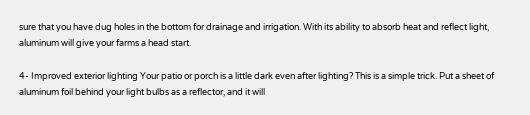sure that you have dug holes in the bottom for drainage and irrigation. With its ability to absorb heat and reflect light, aluminum will give your farms a head start.

4- Improved exterior lighting Your patio or porch is a little dark even after lighting? This is a simple trick. Put a sheet of aluminum foil behind your light bulbs as a reflector, and it will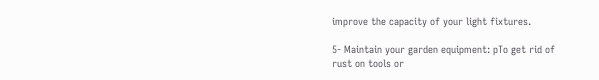improve the capacity of your light fixtures.

5- Maintain your garden equipment: pTo get rid of rust on tools or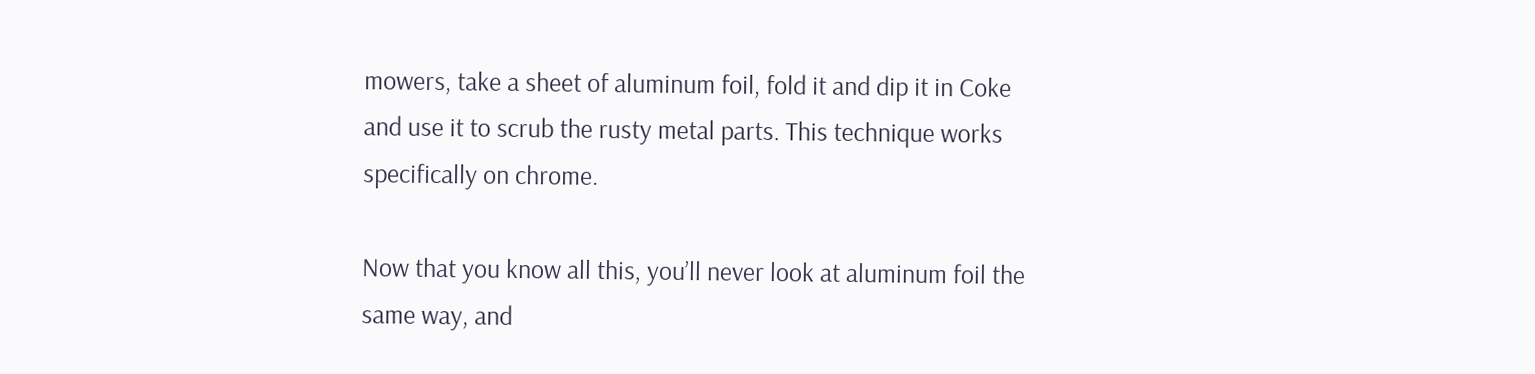mowers, take a sheet of aluminum foil, fold it and dip it in Coke and use it to scrub the rusty metal parts. This technique works specifically on chrome.

Now that you know all this, you’ll never look at aluminum foil the same way, and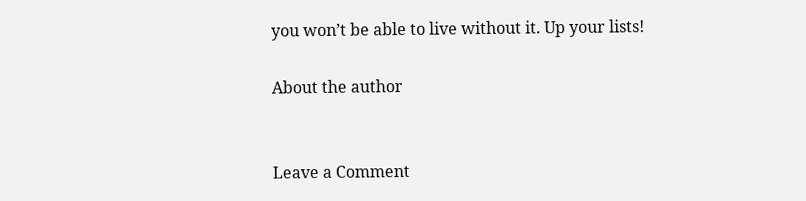you won’t be able to live without it. Up your lists!

About the author


Leave a Comment